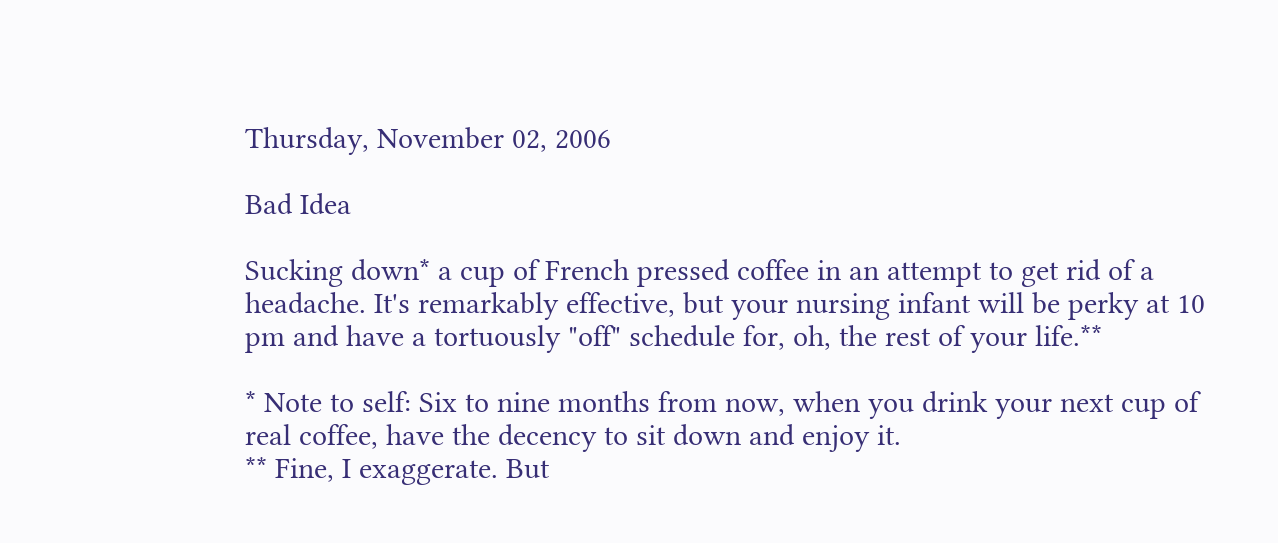Thursday, November 02, 2006

Bad Idea

Sucking down* a cup of French pressed coffee in an attempt to get rid of a headache. It's remarkably effective, but your nursing infant will be perky at 10 pm and have a tortuously "off" schedule for, oh, the rest of your life.**

* Note to self: Six to nine months from now, when you drink your next cup of real coffee, have the decency to sit down and enjoy it.
** Fine, I exaggerate. But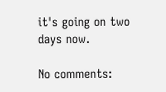it's going on two days now.

No comments: